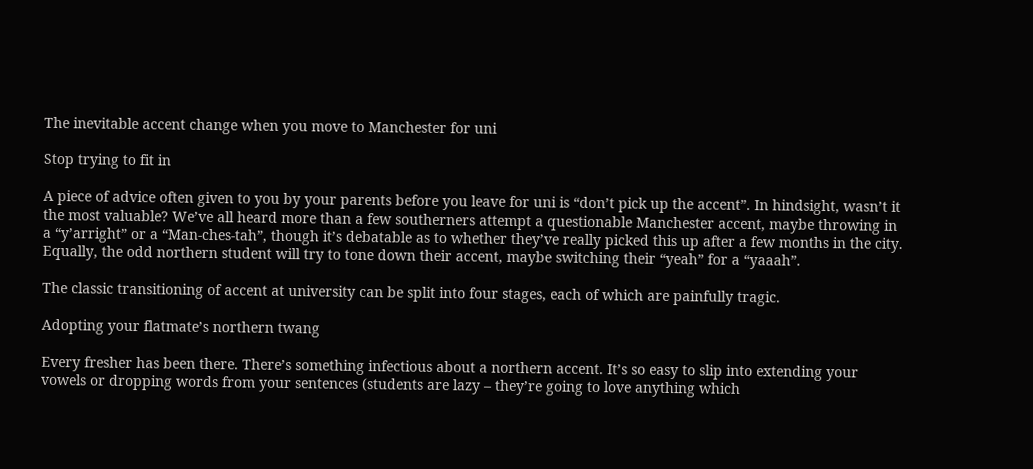The inevitable accent change when you move to Manchester for uni

Stop trying to fit in

A piece of advice often given to you by your parents before you leave for uni is “don’t pick up the accent”. In hindsight, wasn’t it the most valuable? We’ve all heard more than a few southerners attempt a questionable Manchester accent, maybe throwing in a “y’arright” or a “Man-ches-tah”, though it’s debatable as to whether they’ve really picked this up after a few months in the city. Equally, the odd northern student will try to tone down their accent, maybe switching their “yeah” for a “yaaah”.

The classic transitioning of accent at university can be split into four stages, each of which are painfully tragic.

Adopting your flatmate’s northern twang

Every fresher has been there. There’s something infectious about a northern accent. It’s so easy to slip into extending your vowels or dropping words from your sentences (students are lazy – they’re going to love anything which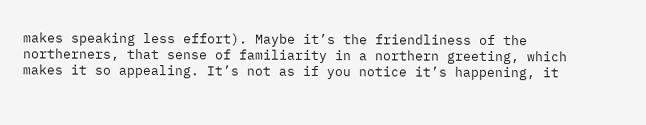makes speaking less effort). Maybe it’s the friendliness of the northerners, that sense of familiarity in a northern greeting, which makes it so appealing. It’s not as if you notice it’s happening, it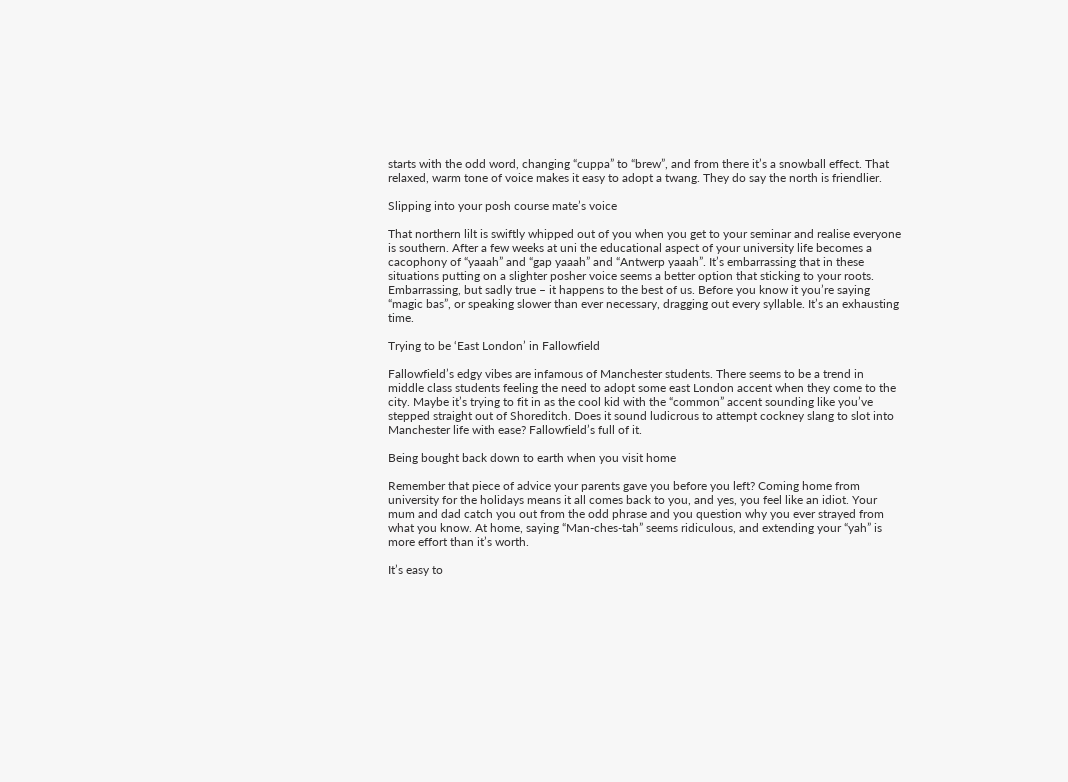starts with the odd word, changing “cuppa” to “brew”, and from there it’s a snowball effect. That relaxed, warm tone of voice makes it easy to adopt a twang. They do say the north is friendlier.

Slipping into your posh course mate’s voice

That northern lilt is swiftly whipped out of you when you get to your seminar and realise everyone is southern. After a few weeks at uni the educational aspect of your university life becomes a cacophony of “yaaah” and “gap yaaah” and “Antwerp yaaah”. It’s embarrassing that in these situations putting on a slighter posher voice seems a better option that sticking to your roots. Embarrassing, but sadly true – it happens to the best of us. Before you know it you’re saying “magic bas”, or speaking slower than ever necessary, dragging out every syllable. It’s an exhausting time.

Trying to be ‘East London’ in Fallowfield

Fallowfield’s edgy vibes are infamous of Manchester students. There seems to be a trend in middle class students feeling the need to adopt some east London accent when they come to the city. Maybe it’s trying to fit in as the cool kid with the “common” accent sounding like you’ve stepped straight out of Shoreditch. Does it sound ludicrous to attempt cockney slang to slot into Manchester life with ease? Fallowfield’s full of it.

Being bought back down to earth when you visit home

Remember that piece of advice your parents gave you before you left? Coming home from university for the holidays means it all comes back to you, and yes, you feel like an idiot. Your mum and dad catch you out from the odd phrase and you question why you ever strayed from what you know. At home, saying “Man-ches-tah” seems ridiculous, and extending your “yah” is more effort than it’s worth.

It’s easy to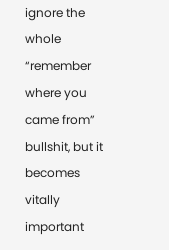ignore the whole “remember where you came from” bullshit, but it becomes vitally important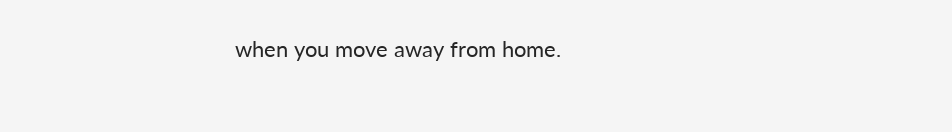when you move away from home.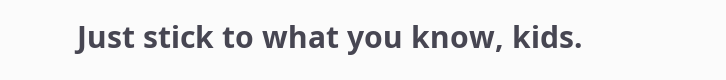Just stick to what you know, kids.